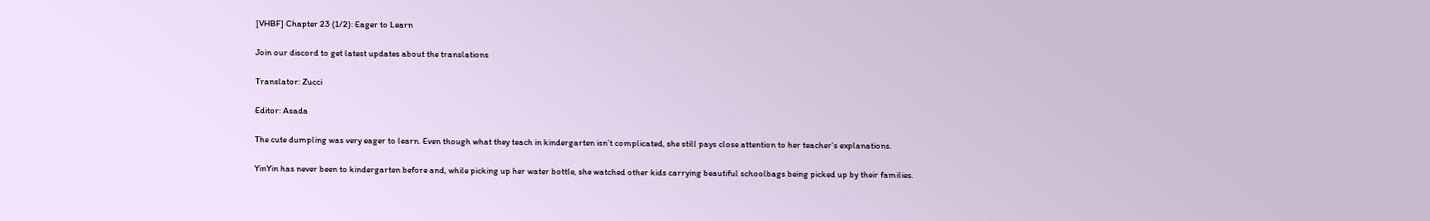[VHBF] Chapter 23 (1/2): Eager to Learn

Join our discord to get latest updates about the translations

Translator: Zucci

Editor: Asada

The cute dumpling was very eager to learn. Even though what they teach in kindergarten isn’t complicated, she still pays close attention to her teacher’s explanations.

YinYin has never been to kindergarten before and, while picking up her water bottle, she watched other kids carrying beautiful schoolbags being picked up by their families.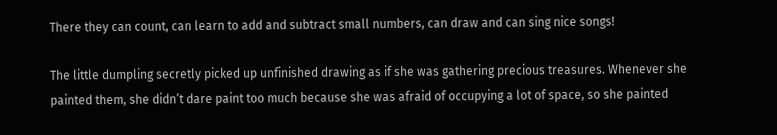There they can count, can learn to add and subtract small numbers, can draw and can sing nice songs!

The little dumpling secretly picked up unfinished drawing as if she was gathering precious treasures. Whenever she painted them, she didn’t dare paint too much because she was afraid of occupying a lot of space, so she painted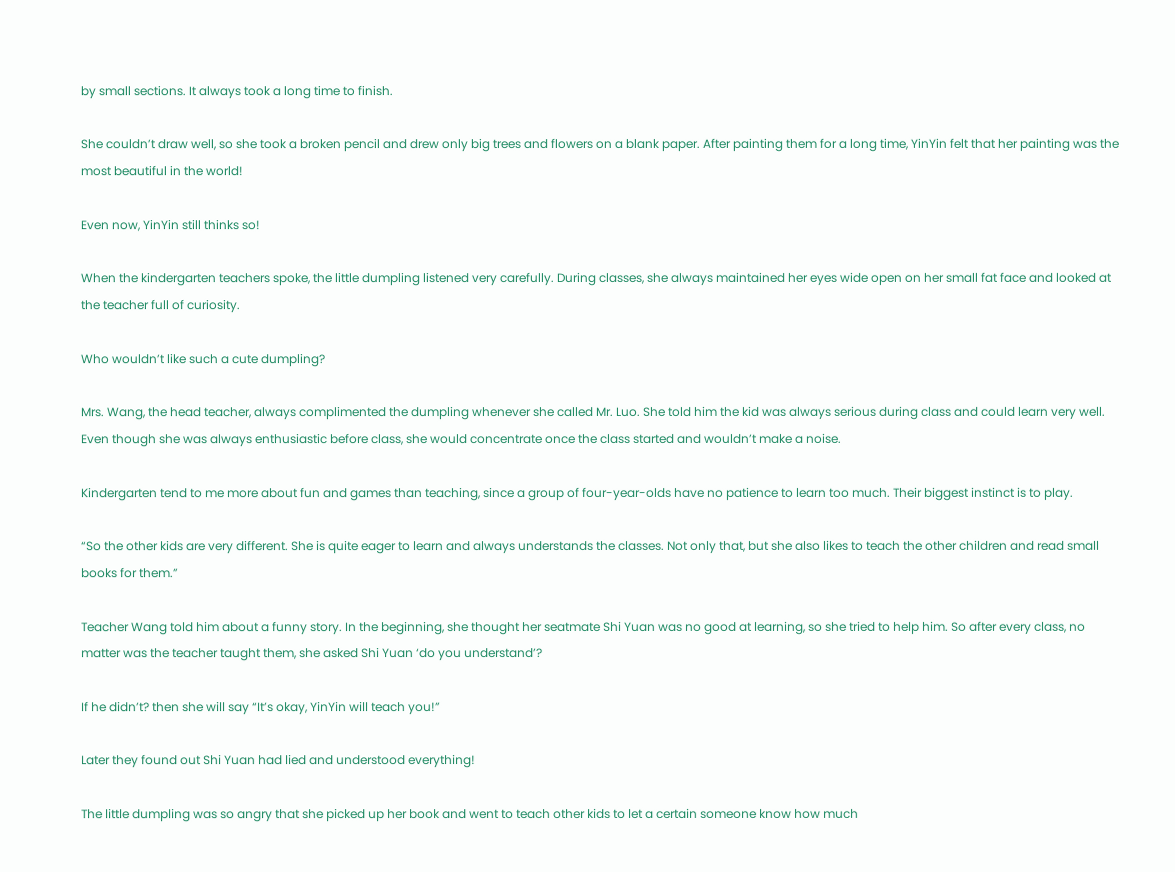by small sections. It always took a long time to finish.

She couldn’t draw well, so she took a broken pencil and drew only big trees and flowers on a blank paper. After painting them for a long time, YinYin felt that her painting was the most beautiful in the world!

Even now, YinYin still thinks so!

When the kindergarten teachers spoke, the little dumpling listened very carefully. During classes, she always maintained her eyes wide open on her small fat face and looked at the teacher full of curiosity.

Who wouldn’t like such a cute dumpling?

Mrs. Wang, the head teacher, always complimented the dumpling whenever she called Mr. Luo. She told him the kid was always serious during class and could learn very well. Even though she was always enthusiastic before class, she would concentrate once the class started and wouldn’t make a noise.

Kindergarten tend to me more about fun and games than teaching, since a group of four-year-olds have no patience to learn too much. Their biggest instinct is to play.

“So the other kids are very different. She is quite eager to learn and always understands the classes. Not only that, but she also likes to teach the other children and read small books for them.”

Teacher Wang told him about a funny story. In the beginning, she thought her seatmate Shi Yuan was no good at learning, so she tried to help him. So after every class, no matter was the teacher taught them, she asked Shi Yuan ‘do you understand’?

If he didn’t? then she will say “It’s okay, YinYin will teach you!”

Later they found out Shi Yuan had lied and understood everything!

The little dumpling was so angry that she picked up her book and went to teach other kids to let a certain someone know how much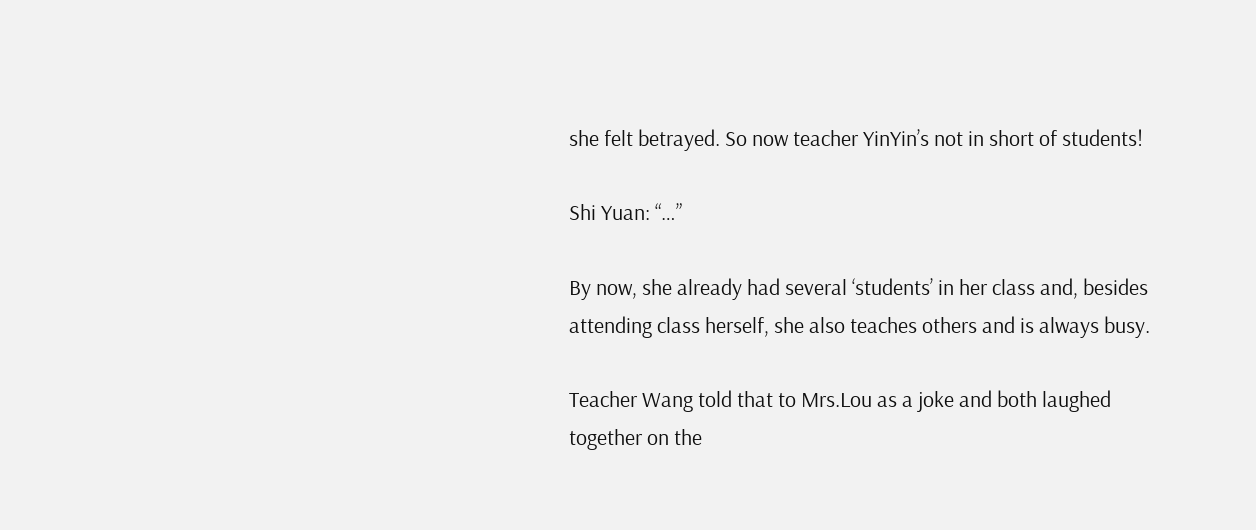she felt betrayed. So now teacher YinYin’s not in short of students!

Shi Yuan: “…”

By now, she already had several ‘students’ in her class and, besides attending class herself, she also teaches others and is always busy.

Teacher Wang told that to Mrs.Lou as a joke and both laughed together on the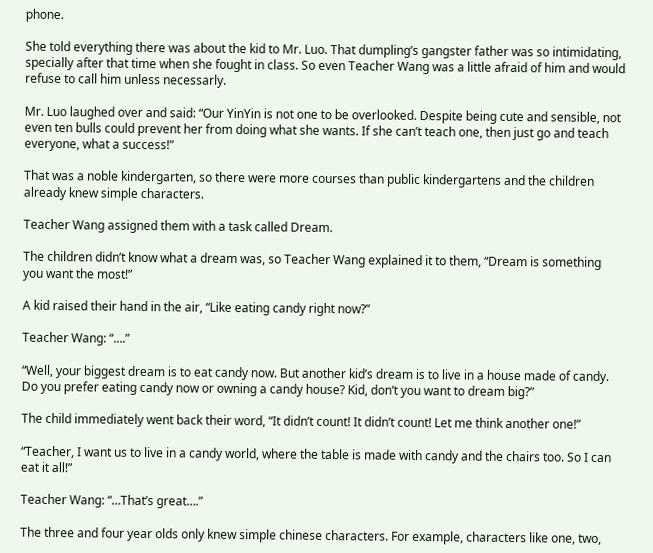phone.

She told everything there was about the kid to Mr. Luo. That dumpling’s gangster father was so intimidating, specially after that time when she fought in class. So even Teacher Wang was a little afraid of him and would refuse to call him unless necessarly.

Mr. Luo laughed over and said: “Our YinYin is not one to be overlooked. Despite being cute and sensible, not even ten bulls could prevent her from doing what she wants. If she can’t teach one, then just go and teach everyone, what a success!”

That was a noble kindergarten, so there were more courses than public kindergartens and the children already knew simple characters.

Teacher Wang assigned them with a task called Dream.

The children didn’t know what a dream was, so Teacher Wang explained it to them, “Dream is something you want the most!”

A kid raised their hand in the air, “Like eating candy right now?”

Teacher Wang: “….”

“Well, your biggest dream is to eat candy now. But another kid’s dream is to live in a house made of candy. Do you prefer eating candy now or owning a candy house? Kid, don’t you want to dream big?”

The child immediately went back their word, “It didn’t count! It didn’t count! Let me think another one!”

“Teacher, I want us to live in a candy world, where the table is made with candy and the chairs too. So I can eat it all!”

Teacher Wang: “…That’s great….”

The three and four year olds only knew simple chinese characters. For example, characters like one, two,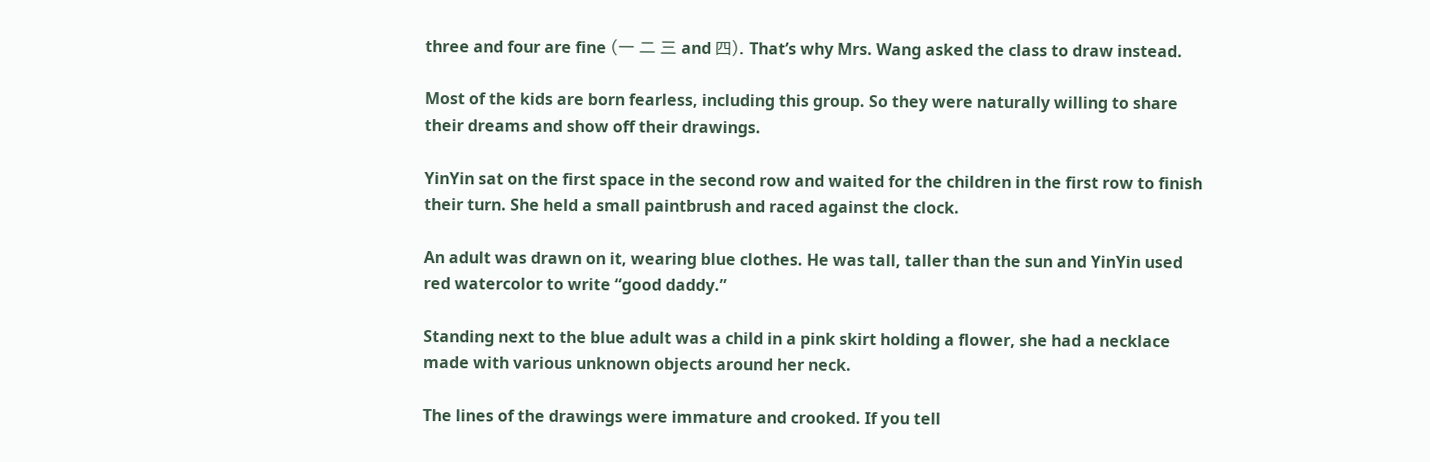three and four are fine (一 二 三 and 四). That’s why Mrs. Wang asked the class to draw instead.

Most of the kids are born fearless, including this group. So they were naturally willing to share their dreams and show off their drawings.

YinYin sat on the first space in the second row and waited for the children in the first row to finish their turn. She held a small paintbrush and raced against the clock.

An adult was drawn on it, wearing blue clothes. He was tall, taller than the sun and YinYin used red watercolor to write “good daddy.”

Standing next to the blue adult was a child in a pink skirt holding a flower, she had a necklace made with various unknown objects around her neck.

The lines of the drawings were immature and crooked. If you tell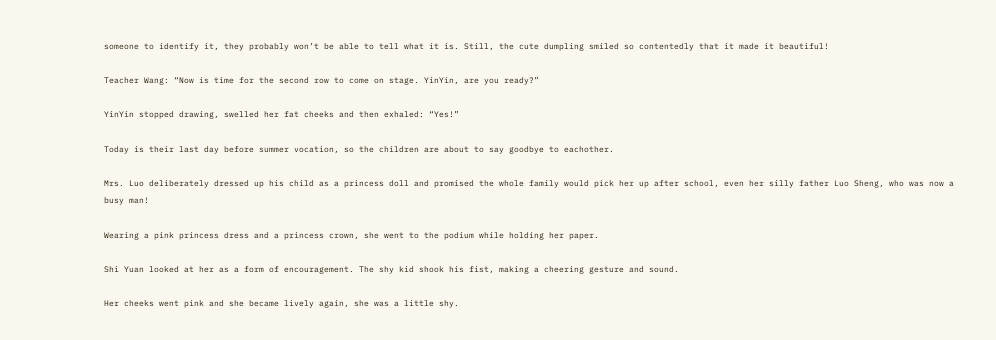someone to identify it, they probably won’t be able to tell what it is. Still, the cute dumpling smiled so contentedly that it made it beautiful!

Teacher Wang: “Now is time for the second row to come on stage. YinYin, are you ready?”

YinYin stopped drawing, swelled her fat cheeks and then exhaled: “Yes!”

Today is their last day before summer vocation, so the children are about to say goodbye to eachother.

Mrs. Luo deliberately dressed up his child as a princess doll and promised the whole family would pick her up after school, even her silly father Luo Sheng, who was now a busy man!

Wearing a pink princess dress and a princess crown, she went to the podium while holding her paper.

Shi Yuan looked at her as a form of encouragement. The shy kid shook his fist, making a cheering gesture and sound.

Her cheeks went pink and she became lively again, she was a little shy.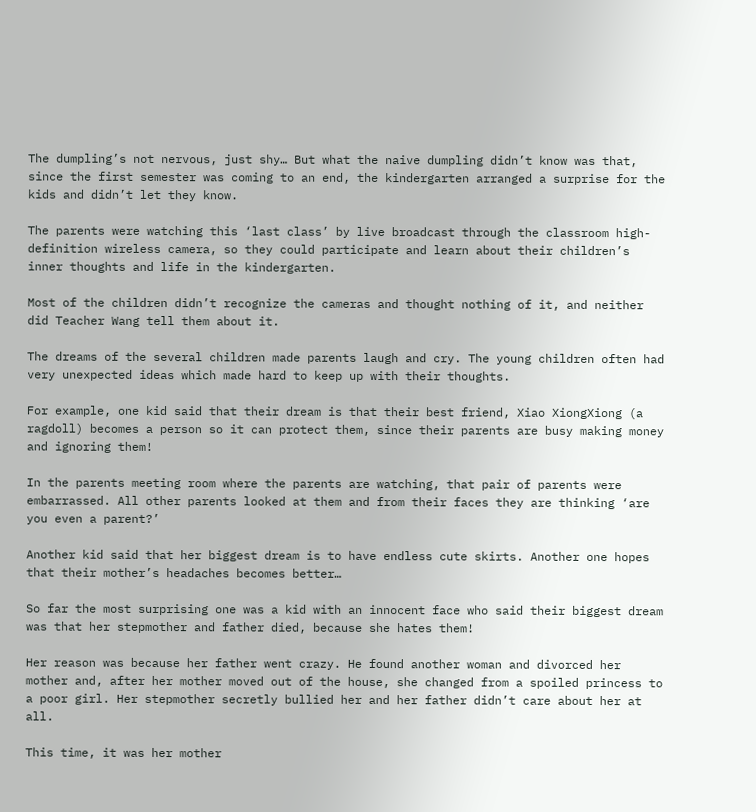The dumpling’s not nervous, just shy… But what the naive dumpling didn’t know was that, since the first semester was coming to an end, the kindergarten arranged a surprise for the kids and didn’t let they know.

The parents were watching this ‘last class’ by live broadcast through the classroom high-definition wireless camera, so they could participate and learn about their children’s inner thoughts and life in the kindergarten.

Most of the children didn’t recognize the cameras and thought nothing of it, and neither did Teacher Wang tell them about it.

The dreams of the several children made parents laugh and cry. The young children often had very unexpected ideas which made hard to keep up with their thoughts.

For example, one kid said that their dream is that their best friend, Xiao XiongXiong (a ragdoll) becomes a person so it can protect them, since their parents are busy making money and ignoring them!

In the parents meeting room where the parents are watching, that pair of parents were embarrassed. All other parents looked at them and from their faces they are thinking ‘are you even a parent?’

Another kid said that her biggest dream is to have endless cute skirts. Another one hopes that their mother’s headaches becomes better…

So far the most surprising one was a kid with an innocent face who said their biggest dream was that her stepmother and father died, because she hates them!

Her reason was because her father went crazy. He found another woman and divorced her mother and, after her mother moved out of the house, she changed from a spoiled princess to a poor girl. Her stepmother secretly bullied her and her father didn’t care about her at all.

This time, it was her mother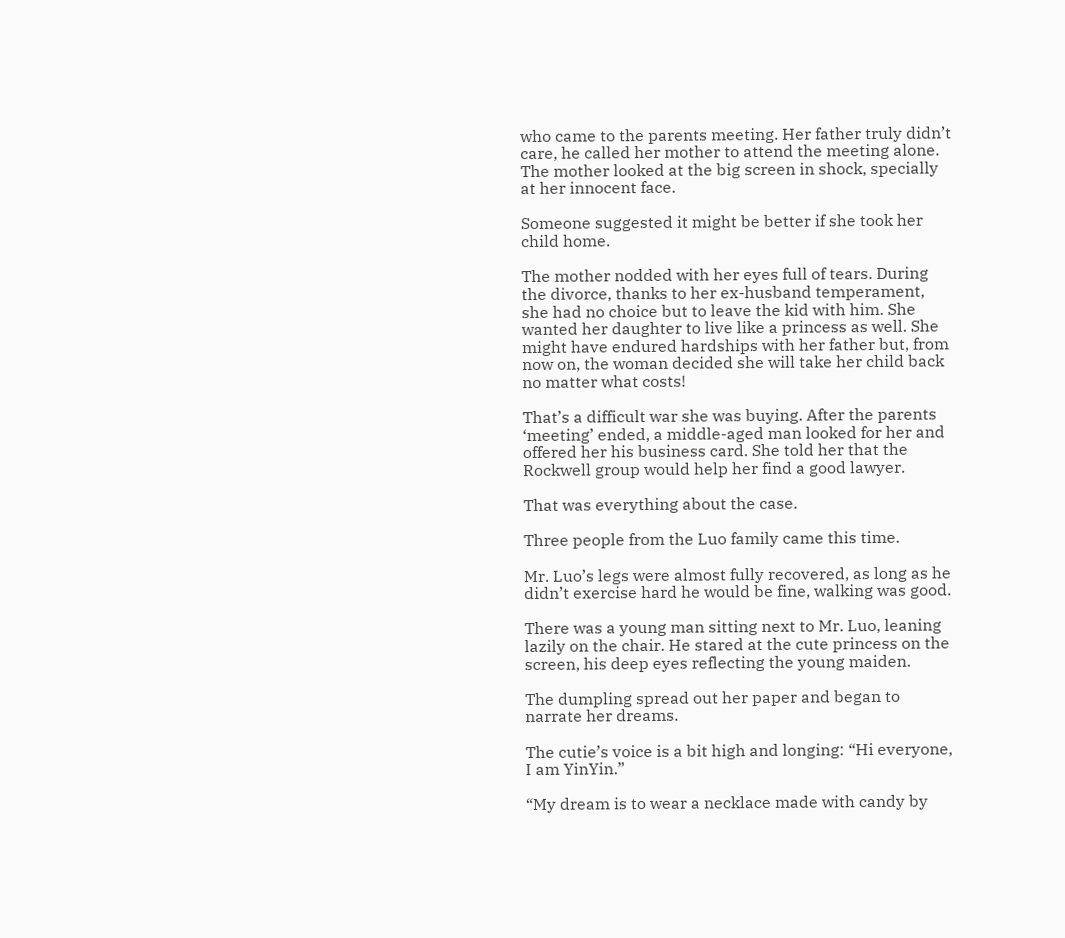who came to the parents meeting. Her father truly didn’t care, he called her mother to attend the meeting alone. The mother looked at the big screen in shock, specially at her innocent face.

Someone suggested it might be better if she took her child home.

The mother nodded with her eyes full of tears. During the divorce, thanks to her ex-husband temperament, she had no choice but to leave the kid with him. She wanted her daughter to live like a princess as well. She might have endured hardships with her father but, from now on, the woman decided she will take her child back no matter what costs!

That’s a difficult war she was buying. After the parents ‘meeting’ ended, a middle-aged man looked for her and offered her his business card. She told her that the Rockwell group would help her find a good lawyer.

That was everything about the case.

Three people from the Luo family came this time.

Mr. Luo’s legs were almost fully recovered, as long as he didn’t exercise hard he would be fine, walking was good.

There was a young man sitting next to Mr. Luo, leaning lazily on the chair. He stared at the cute princess on the screen, his deep eyes reflecting the young maiden.

The dumpling spread out her paper and began to narrate her dreams.

The cutie’s voice is a bit high and longing: “Hi everyone, I am YinYin.”

“My dream is to wear a necklace made with candy by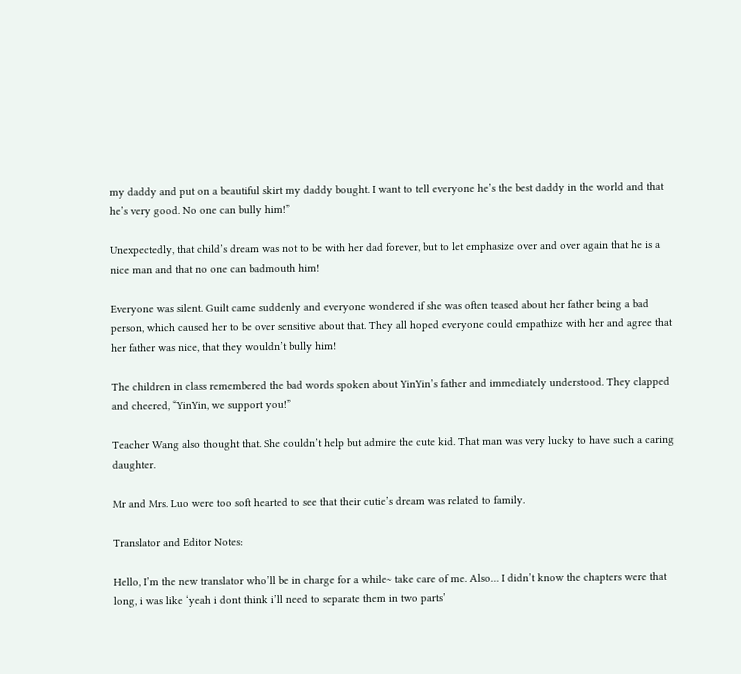my daddy and put on a beautiful skirt my daddy bought. I want to tell everyone he’s the best daddy in the world and that he’s very good. No one can bully him!”

Unexpectedly, that child’s dream was not to be with her dad forever, but to let emphasize over and over again that he is a nice man and that no one can badmouth him!

Everyone was silent. Guilt came suddenly and everyone wondered if she was often teased about her father being a bad person, which caused her to be over sensitive about that. They all hoped everyone could empathize with her and agree that her father was nice, that they wouldn’t bully him!

The children in class remembered the bad words spoken about YinYin’s father and immediately understood. They clapped and cheered, “YinYin, we support you!”

Teacher Wang also thought that. She couldn’t help but admire the cute kid. That man was very lucky to have such a caring daughter.

Mr and Mrs. Luo were too soft hearted to see that their cutie’s dream was related to family.

Translator and Editor Notes:

Hello, I’m the new translator who’ll be in charge for a while~ take care of me. Also… I didn’t know the chapters were that long, i was like ‘yeah i dont think i’ll need to separate them in two parts’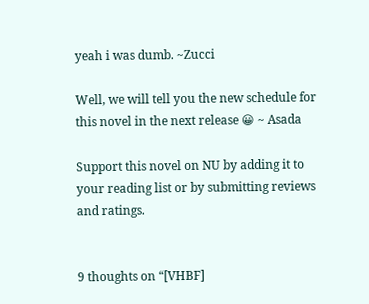yeah i was dumb. ~Zucci

Well, we will tell you the new schedule for this novel in the next release 😀 ~ Asada

Support this novel on NU by adding it to your reading list or by submitting reviews and ratings.


9 thoughts on “[VHBF]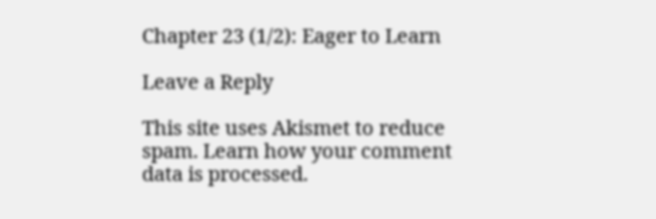Chapter 23 (1/2): Eager to Learn

Leave a Reply

This site uses Akismet to reduce spam. Learn how your comment data is processed.